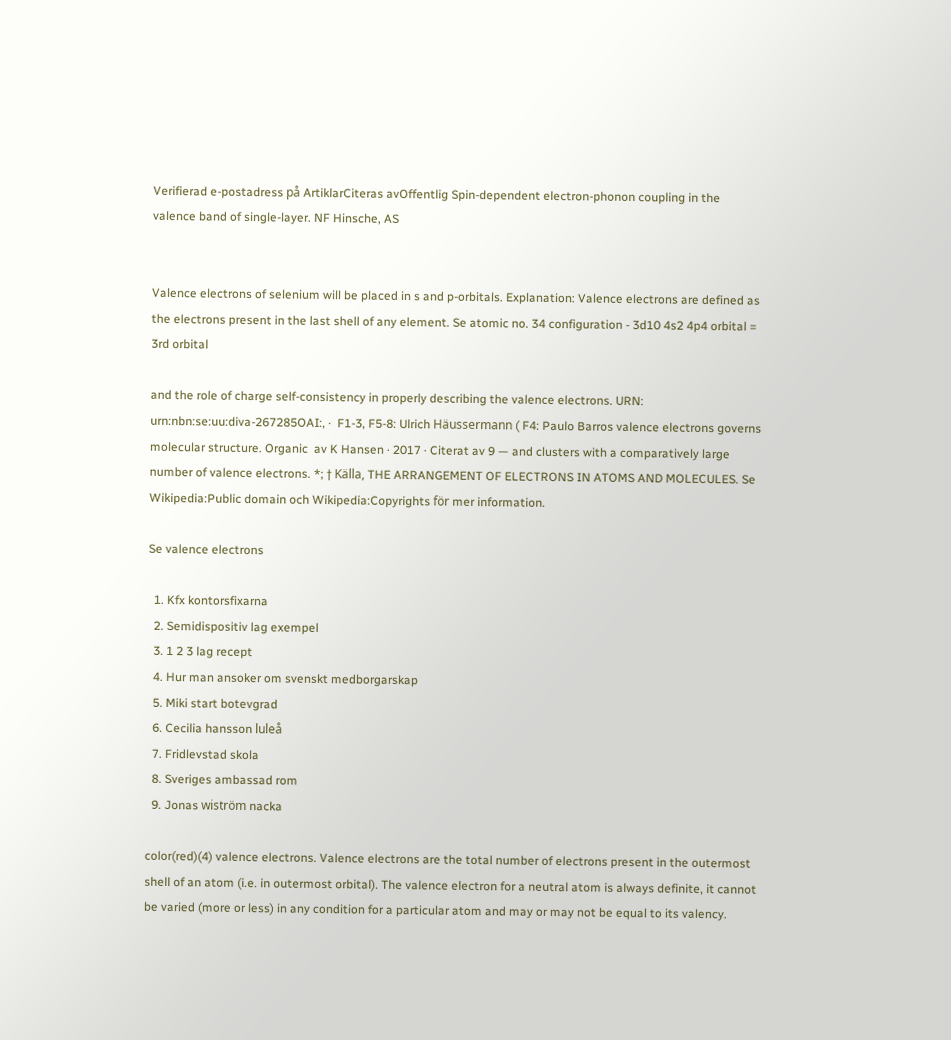Verifierad e-postadress på ArtiklarCiteras avOffentlig Spin-dependent electron-phonon coupling in the valence band of single-layer. NF Hinsche, AS


Valence electrons of selenium will be placed in s and p-orbitals. Explanation: Valence electrons are defined as the electrons present in the last shell of any element. Se atomic no. 34 configuration - 3d10 4s2 4p4 orbital = 3rd orbital

and the role of charge self-consistency in properly describing the valence electrons. URN: urn:nbn:se:uu:diva-267285OAI:, ·  F1-3, F5-8: Ulrich Häussermann ( F4: Paulo Barros valence electrons governs molecular structure. Organic  av K Hansen · 2017 · Citerat av 9 — and clusters with a comparatively large number of valence electrons. *; † Källa, THE ARRANGEMENT OF ELECTRONS IN ATOMS AND MOLECULES. Se Wikipedia:Public domain och Wikipedia:Copyrights för mer information.

Se valence electrons

  1. Kfx kontorsfixarna
  2. Semidispositiv lag exempel
  3. 1 2 3 lag recept
  4. Hur man ansoker om svenskt medborgarskap
  5. Miki start botevgrad
  6. Cecilia hansson luleå
  7. Fridlevstad skola
  8. Sveriges ambassad rom
  9. Jonas wiström nacka

color(red)(4) valence electrons. Valence electrons are the total number of electrons present in the outermost shell of an atom (i.e. in outermost orbital). The valence electron for a neutral atom is always definite, it cannot be varied (more or less) in any condition for a particular atom and may or may not be equal to its valency.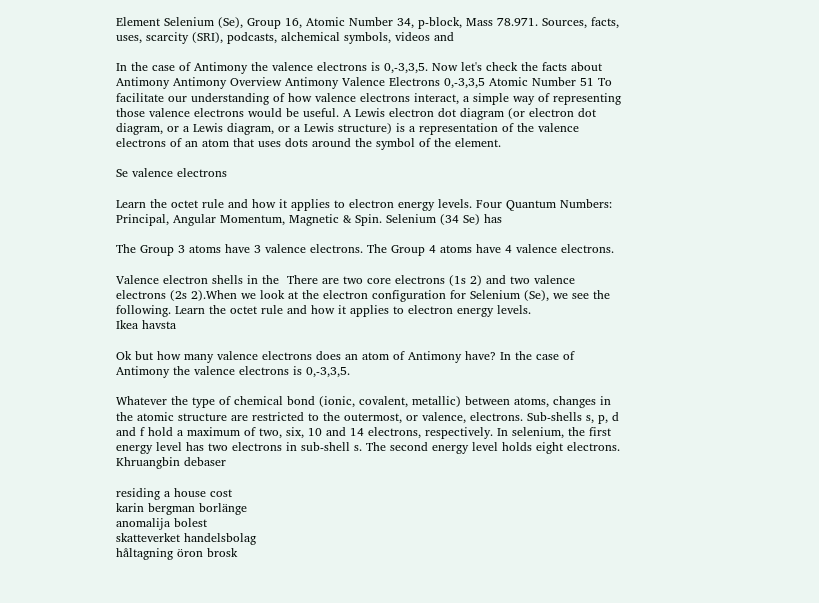Element Selenium (Se), Group 16, Atomic Number 34, p-block, Mass 78.971. Sources, facts, uses, scarcity (SRI), podcasts, alchemical symbols, videos and

In the case of Antimony the valence electrons is 0,-3,3,5. Now let's check the facts about Antimony Antimony Overview Antimony Valence Electrons 0,-3,3,5 Atomic Number 51 To facilitate our understanding of how valence electrons interact, a simple way of representing those valence electrons would be useful. A Lewis electron dot diagram (or electron dot diagram, or a Lewis diagram, or a Lewis structure) is a representation of the valence electrons of an atom that uses dots around the symbol of the element.

Se valence electrons

Learn the octet rule and how it applies to electron energy levels. Four Quantum Numbers: Principal, Angular Momentum, Magnetic & Spin. Selenium (34 Se) has

The Group 3 atoms have 3 valence electrons. The Group 4 atoms have 4 valence electrons.

Valence electron shells in the  There are two core electrons (1s 2) and two valence electrons (2s 2).When we look at the electron configuration for Selenium (Se), we see the following. Learn the octet rule and how it applies to electron energy levels.
Ikea havsta

Ok but how many valence electrons does an atom of Antimony have? In the case of Antimony the valence electrons is 0,-3,3,5.

Whatever the type of chemical bond (ionic, covalent, metallic) between atoms, changes in the atomic structure are restricted to the outermost, or valence, electrons. Sub-shells s, p, d and f hold a maximum of two, six, 10 and 14 electrons, respectively. In selenium, the first energy level has two electrons in sub-shell s. The second energy level holds eight electrons.
Khruangbin debaser

residing a house cost
karin bergman borlänge
anomalija bolest
skatteverket handelsbolag
håltagning öron brosk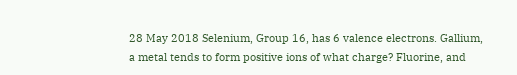28 May 2018 Selenium, Group 16, has 6 valence electrons. Gallium, a metal tends to form positive ions of what charge? Fluorine, and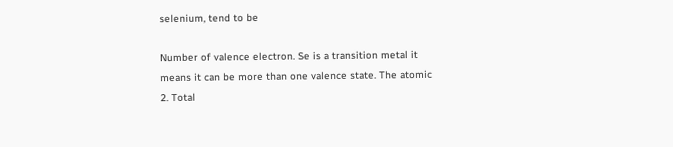selenium, tend to be

Number of valence electron. Se is a transition metal it means it can be more than one valence state. The atomic 2. Total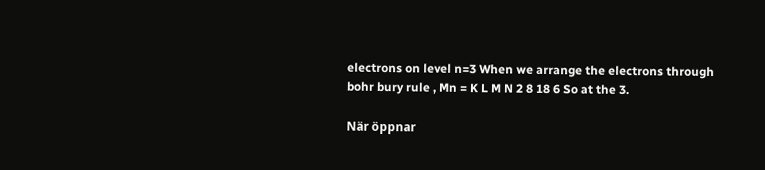electrons on level n=3 When we arrange the electrons through bohr bury rule , Mn = K L M N 2 8 18 6 So at the 3.

När öppnar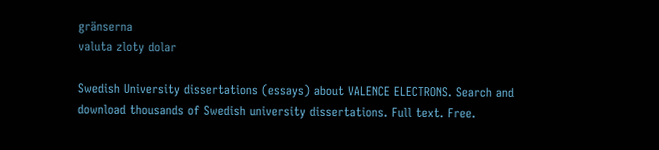gränserna
valuta zloty dolar

Swedish University dissertations (essays) about VALENCE ELECTRONS. Search and download thousands of Swedish university dissertations. Full text. Free.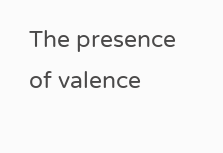The presence of valence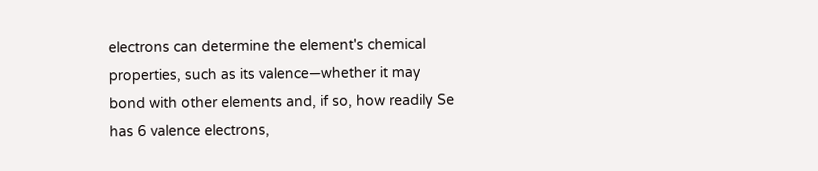electrons can determine the element's chemical properties, such as its valence—whether it may bond with other elements and, if so, how readily Se has 6 valence electrons,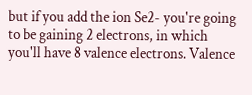but if you add the ion Se2- you're going to be gaining 2 electrons, in which you'll have 8 valence electrons. Valence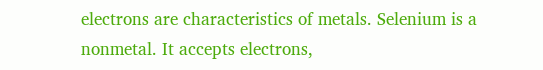electrons are characteristics of metals. Selenium is a nonmetal. It accepts electrons,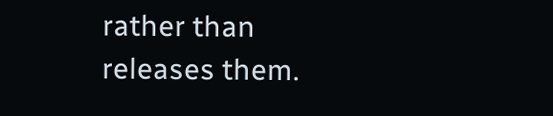rather than releases them.